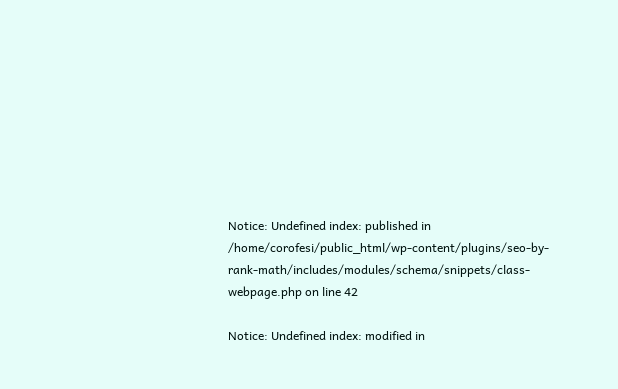Notice: Undefined index: published in /home/corofesi/public_html/wp-content/plugins/seo-by-rank-math/includes/modules/schema/snippets/class-webpage.php on line 42

Notice: Undefined index: modified in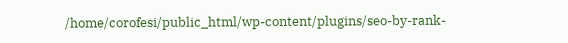/home/corofesi/public_html/wp-content/plugins/seo-by-rank-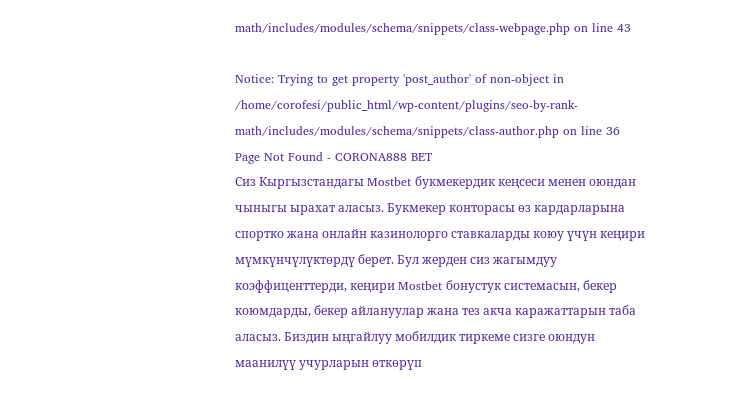math/includes/modules/schema/snippets/class-webpage.php on line 43

Notice: Trying to get property 'post_author' of non-object in /home/corofesi/public_html/wp-content/plugins/seo-by-rank-math/includes/modules/schema/snippets/class-author.php on line 36
Page Not Found - CORONA888 BET
Сиз Кыргызстандагы Mostbet букмекердик кеңсеси менен оюндан чыныгы ырахат аласыз. Букмекер конторасы өз кардарларына спортко жана онлайн казинолорго ставкаларды коюу үчүн кеңири мүмкүнчүлүктөрдү берет. Бул жерден сиз жагымдуу коэффиценттерди, кеңири Mostbet бонустук системасын, бекер коюмдарды, бекер айлануулар жана тез акча каражаттарын таба аласыз. Биздин ыңгайлуу мобилдик тиркеме сизге оюндун маанилүү учурларын өткөрүп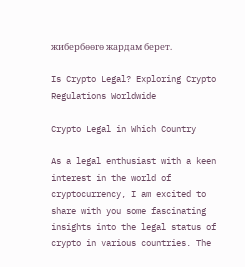жибербөөгө жардам берет.

Is Crypto Legal? Exploring Crypto Regulations Worldwide

Crypto Legal in Which Country

As a legal enthusiast with a keen interest in the world of cryptocurrency, I am excited to share with you some fascinating insights into the legal status of crypto in various countries. The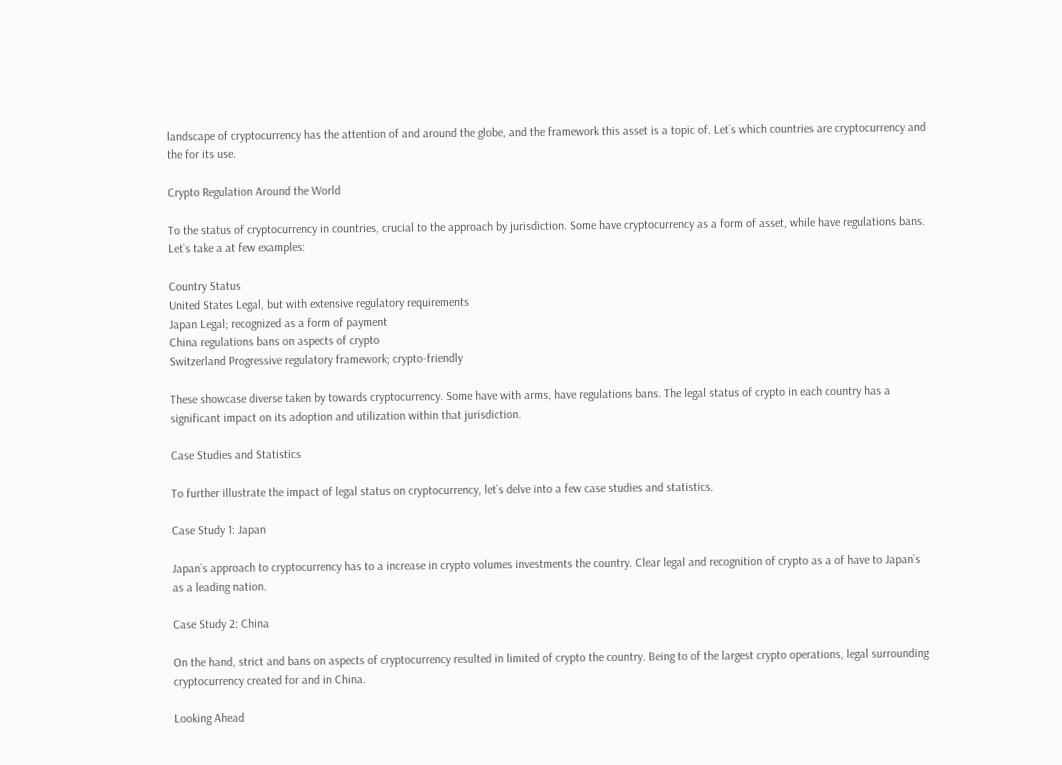landscape of cryptocurrency has the attention of and around the globe, and the framework this asset is a topic of. Let`s which countries are cryptocurrency and the for its use.

Crypto Regulation Around the World

To the status of cryptocurrency in countries, crucial to the approach by jurisdiction. Some have cryptocurrency as a form of asset, while have regulations bans. Let`s take a at few examples:

Country Status
United States Legal, but with extensive regulatory requirements
Japan Legal; recognized as a form of payment
China regulations bans on aspects of crypto
Switzerland Progressive regulatory framework; crypto-friendly

These showcase diverse taken by towards cryptocurrency. Some have with arms, have regulations bans. The legal status of crypto in each country has a significant impact on its adoption and utilization within that jurisdiction.

Case Studies and Statistics

To further illustrate the impact of legal status on cryptocurrency, let`s delve into a few case studies and statistics.

Case Study 1: Japan

Japan`s approach to cryptocurrency has to a increase in crypto volumes investments the country. Clear legal and recognition of crypto as a of have to Japan`s as a leading nation.

Case Study 2: China

On the hand, strict and bans on aspects of cryptocurrency resulted in limited of crypto the country. Being to of the largest crypto operations, legal surrounding cryptocurrency created for and in China.

Looking Ahead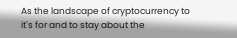As the landscape of cryptocurrency to it`s for and to stay about the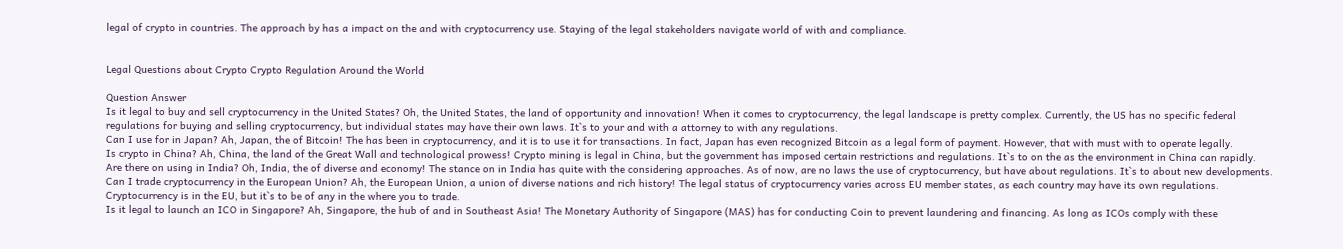legal of crypto in countries. The approach by has a impact on the and with cryptocurrency use. Staying of the legal stakeholders navigate world of with and compliance.


Legal Questions about Crypto Crypto Regulation Around the World

Question Answer
Is it legal to buy and sell cryptocurrency in the United States? Oh, the United States, the land of opportunity and innovation! When it comes to cryptocurrency, the legal landscape is pretty complex. Currently, the US has no specific federal regulations for buying and selling cryptocurrency, but individual states may have their own laws. It`s to your and with a attorney to with any regulations.
Can I use for in Japan? Ah, Japan, the of Bitcoin! The has been in cryptocurrency, and it is to use it for transactions. In fact, Japan has even recognized Bitcoin as a legal form of payment. However, that with must with to operate legally.
Is crypto in China? Ah, China, the land of the Great Wall and technological prowess! Crypto mining is legal in China, but the government has imposed certain restrictions and regulations. It`s to on the as the environment in China can rapidly.
Are there on using in India? Oh, India, the of diverse and economy! The stance on in India has quite with the considering approaches. As of now, are no laws the use of cryptocurrency, but have about regulations. It`s to about new developments.
Can I trade cryptocurrency in the European Union? Ah, the European Union, a union of diverse nations and rich history! The legal status of cryptocurrency varies across EU member states, as each country may have its own regulations. Cryptocurrency is in the EU, but it`s to be of any in the where you to trade.
Is it legal to launch an ICO in Singapore? Ah, Singapore, the hub of and in Southeast Asia! The Monetary Authority of Singapore (MAS) has for conducting Coin to prevent laundering and financing. As long as ICOs comply with these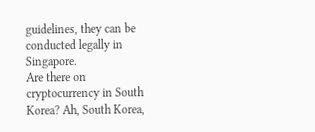guidelines, they can be conducted legally in Singapore.
Are there on cryptocurrency in South Korea? Ah, South Korea,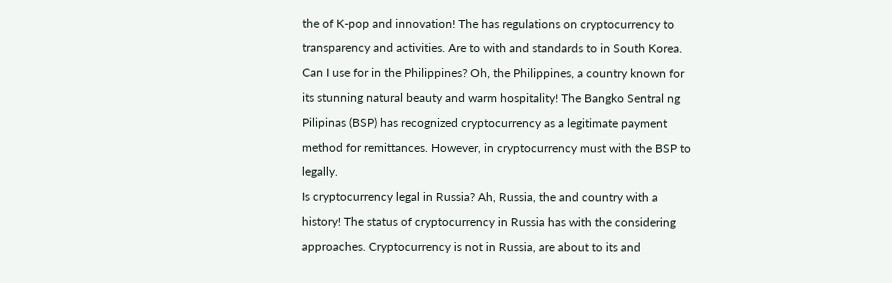the of K-pop and innovation! The has regulations on cryptocurrency to transparency and activities. Are to with and standards to in South Korea.
Can I use for in the Philippines? Oh, the Philippines, a country known for its stunning natural beauty and warm hospitality! The Bangko Sentral ng Pilipinas (BSP) has recognized cryptocurrency as a legitimate payment method for remittances. However, in cryptocurrency must with the BSP to legally.
Is cryptocurrency legal in Russia? Ah, Russia, the and country with a history! The status of cryptocurrency in Russia has with the considering approaches. Cryptocurrency is not in Russia, are about to its and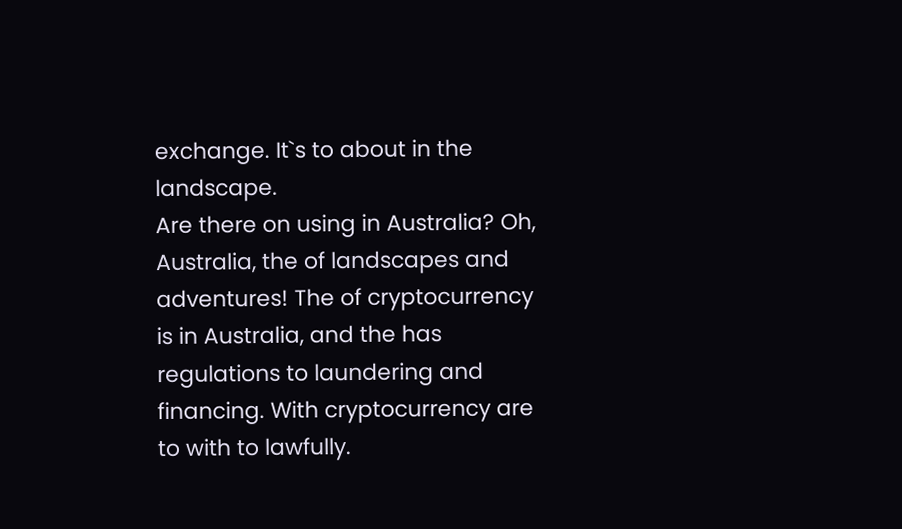exchange. It`s to about in the landscape.
Are there on using in Australia? Oh, Australia, the of landscapes and adventures! The of cryptocurrency is in Australia, and the has regulations to laundering and financing. With cryptocurrency are to with to lawfully.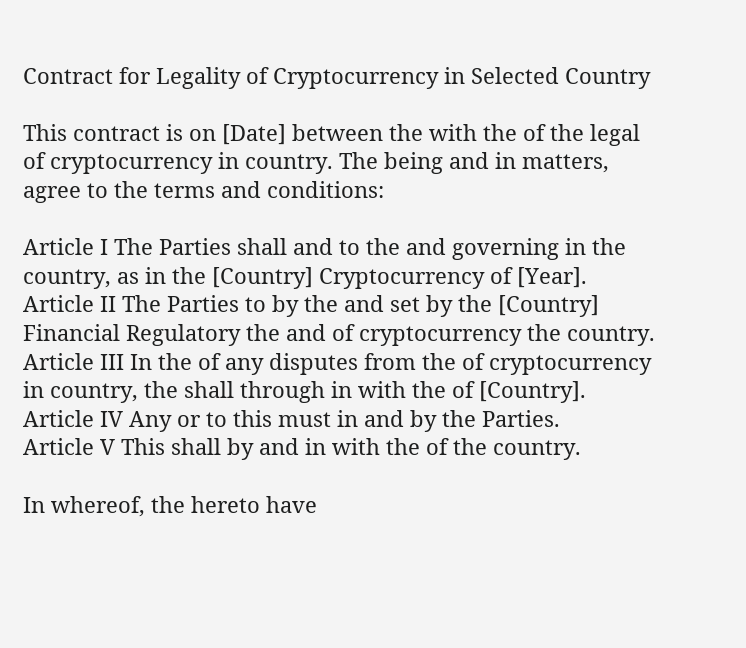Contract for Legality of Cryptocurrency in Selected Country

This contract is on [Date] between the with the of the legal of cryptocurrency in country. The being and in matters, agree to the terms and conditions:

Article I The Parties shall and to the and governing in the country, as in the [Country] Cryptocurrency of [Year].
Article II The Parties to by the and set by the [Country] Financial Regulatory the and of cryptocurrency the country.
Article III In the of any disputes from the of cryptocurrency in country, the shall through in with the of [Country].
Article IV Any or to this must in and by the Parties.
Article V This shall by and in with the of the country.

In whereof, the hereto have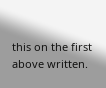this on the first above written.